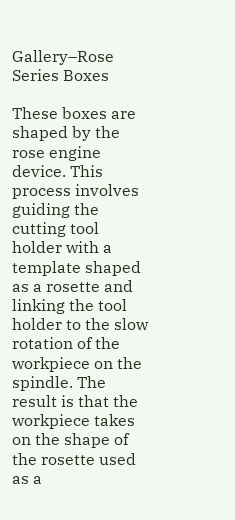Gallery–Rose Series Boxes

These boxes are shaped by the rose engine device. This process involves guiding the cutting tool holder with a template shaped as a rosette and linking the tool holder to the slow rotation of the workpiece on the spindle. The result is that the workpiece takes on the shape of the rosette used as a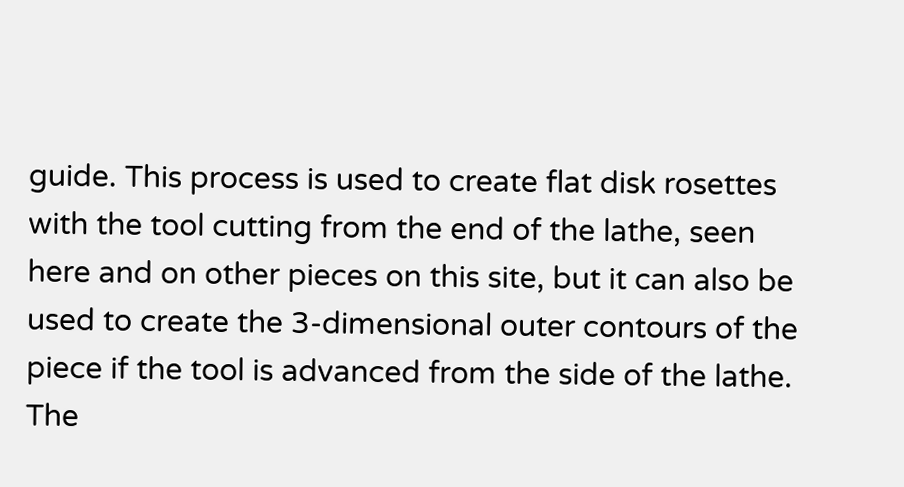guide. This process is used to create flat disk rosettes with the tool cutting from the end of the lathe, seen here and on other pieces on this site, but it can also be used to create the 3-dimensional outer contours of the piece if the tool is advanced from the side of the lathe. The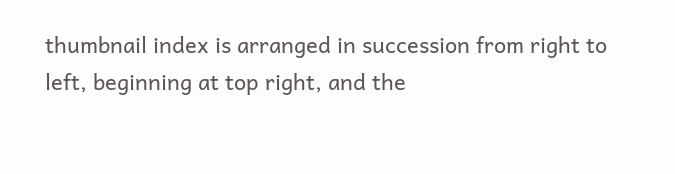thumbnail index is arranged in succession from right to left, beginning at top right, and the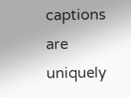captions are uniquely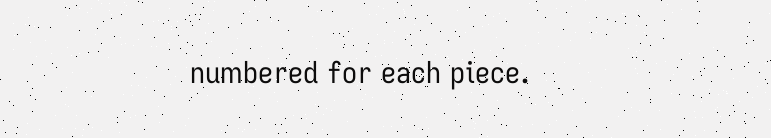numbered for each piece.